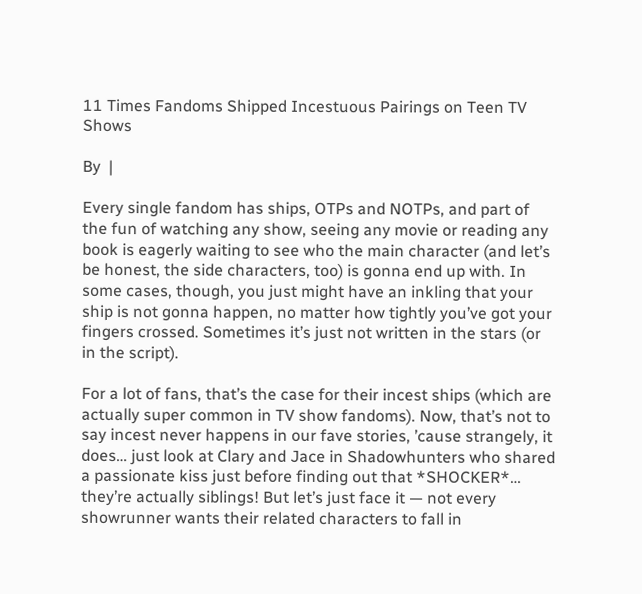11 Times Fandoms Shipped Incestuous Pairings on Teen TV Shows

By  |

Every single fandom has ships, OTPs and NOTPs, and part of the fun of watching any show, seeing any movie or reading any book is eagerly waiting to see who the main character (and let’s be honest, the side characters, too) is gonna end up with. In some cases, though, you just might have an inkling that your ship is not gonna happen, no matter how tightly you’ve got your fingers crossed. Sometimes it’s just not written in the stars (or in the script).

For a lot of fans, that’s the case for their incest ships (which are actually super common in TV show fandoms). Now, that’s not to say incest never happens in our fave stories, ’cause strangely, it does… just look at Clary and Jace in Shadowhunters who shared a passionate kiss just before finding out that *SHOCKER*… they’re actually siblings! But let’s just face it — not every showrunner wants their related characters to fall in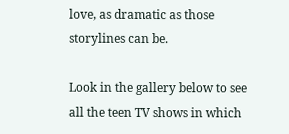love, as dramatic as those storylines can be.

Look in the gallery below to see all the teen TV shows in which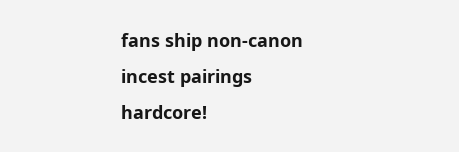fans ship non-canon incest pairings hardcore!